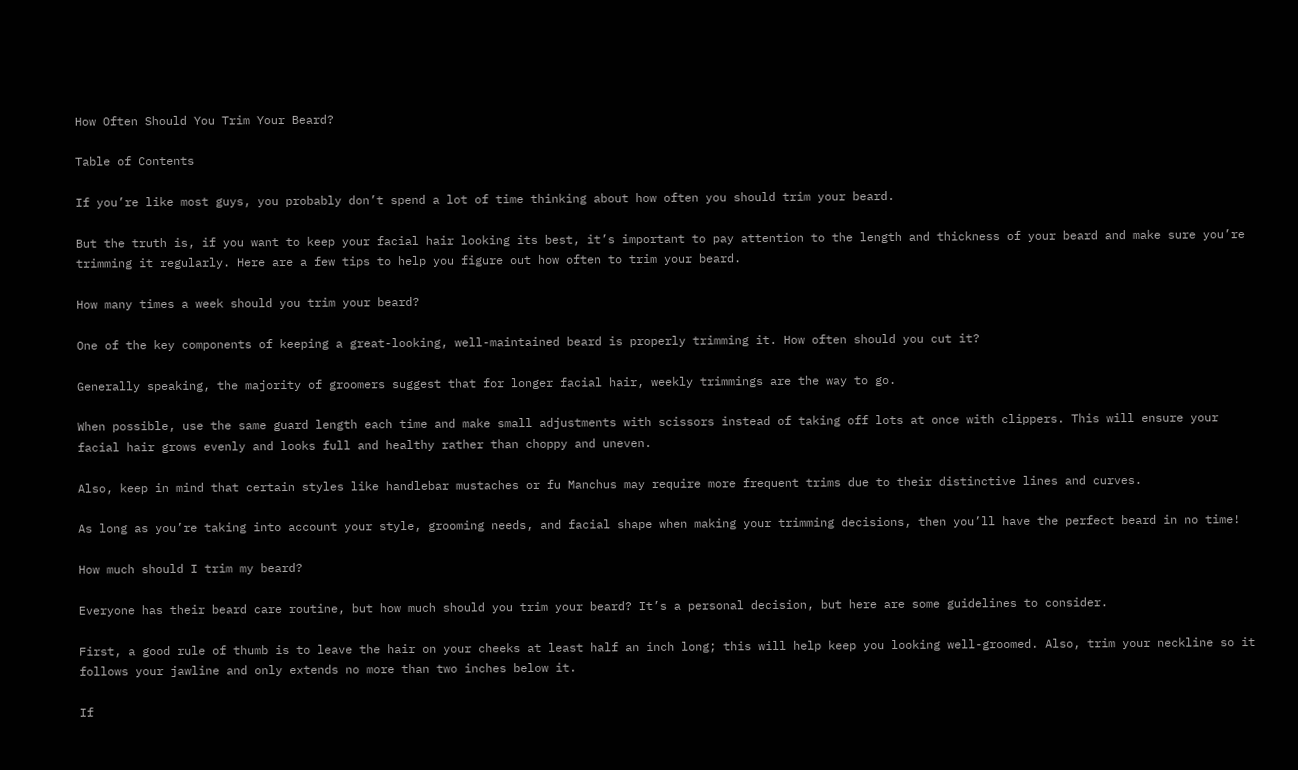How Often Should You Trim Your Beard?

Table of Contents

If you’re like most guys, you probably don’t spend a lot of time thinking about how often you should trim your beard.

But the truth is, if you want to keep your facial hair looking its best, it’s important to pay attention to the length and thickness of your beard and make sure you’re trimming it regularly. Here are a few tips to help you figure out how often to trim your beard.

How many times a week should you trim your beard?

One of the key components of keeping a great-looking, well-maintained beard is properly trimming it. How often should you cut it?

Generally speaking, the majority of groomers suggest that for longer facial hair, weekly trimmings are the way to go.

When possible, use the same guard length each time and make small adjustments with scissors instead of taking off lots at once with clippers. This will ensure your facial hair grows evenly and looks full and healthy rather than choppy and uneven.

Also, keep in mind that certain styles like handlebar mustaches or fu Manchus may require more frequent trims due to their distinctive lines and curves.

As long as you’re taking into account your style, grooming needs, and facial shape when making your trimming decisions, then you’ll have the perfect beard in no time!

How much should I trim my beard?

Everyone has their beard care routine, but how much should you trim your beard? It’s a personal decision, but here are some guidelines to consider.

First, a good rule of thumb is to leave the hair on your cheeks at least half an inch long; this will help keep you looking well-groomed. Also, trim your neckline so it follows your jawline and only extends no more than two inches below it.

If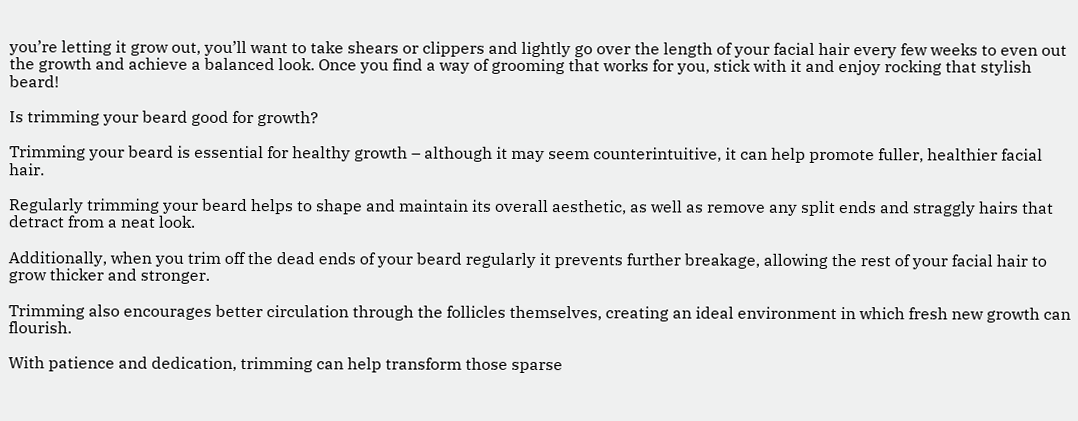you’re letting it grow out, you’ll want to take shears or clippers and lightly go over the length of your facial hair every few weeks to even out the growth and achieve a balanced look. Once you find a way of grooming that works for you, stick with it and enjoy rocking that stylish beard!

Is trimming your beard good for growth?

Trimming your beard is essential for healthy growth – although it may seem counterintuitive, it can help promote fuller, healthier facial hair.

Regularly trimming your beard helps to shape and maintain its overall aesthetic, as well as remove any split ends and straggly hairs that detract from a neat look.

Additionally, when you trim off the dead ends of your beard regularly it prevents further breakage, allowing the rest of your facial hair to grow thicker and stronger.

Trimming also encourages better circulation through the follicles themselves, creating an ideal environment in which fresh new growth can flourish.

With patience and dedication, trimming can help transform those sparse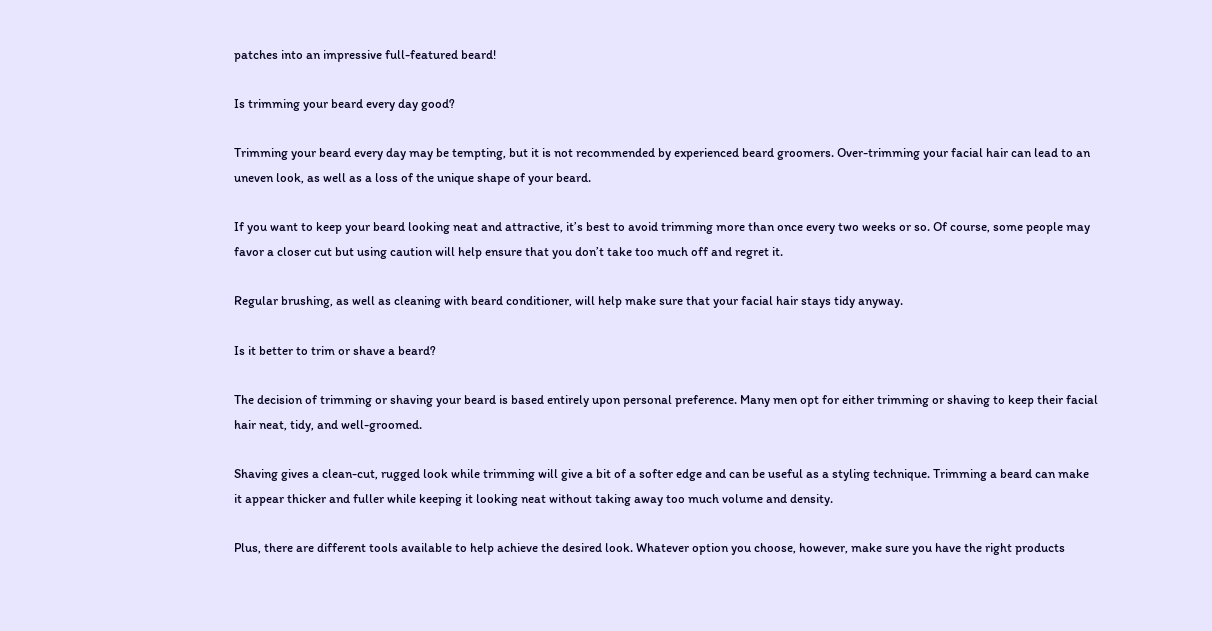patches into an impressive full-featured beard!

Is trimming your beard every day good?

Trimming your beard every day may be tempting, but it is not recommended by experienced beard groomers. Over-trimming your facial hair can lead to an uneven look, as well as a loss of the unique shape of your beard.

If you want to keep your beard looking neat and attractive, it’s best to avoid trimming more than once every two weeks or so. Of course, some people may favor a closer cut but using caution will help ensure that you don’t take too much off and regret it.

Regular brushing, as well as cleaning with beard conditioner, will help make sure that your facial hair stays tidy anyway.

Is it better to trim or shave a beard?

The decision of trimming or shaving your beard is based entirely upon personal preference. Many men opt for either trimming or shaving to keep their facial hair neat, tidy, and well-groomed.

Shaving gives a clean-cut, rugged look while trimming will give a bit of a softer edge and can be useful as a styling technique. Trimming a beard can make it appear thicker and fuller while keeping it looking neat without taking away too much volume and density.

Plus, there are different tools available to help achieve the desired look. Whatever option you choose, however, make sure you have the right products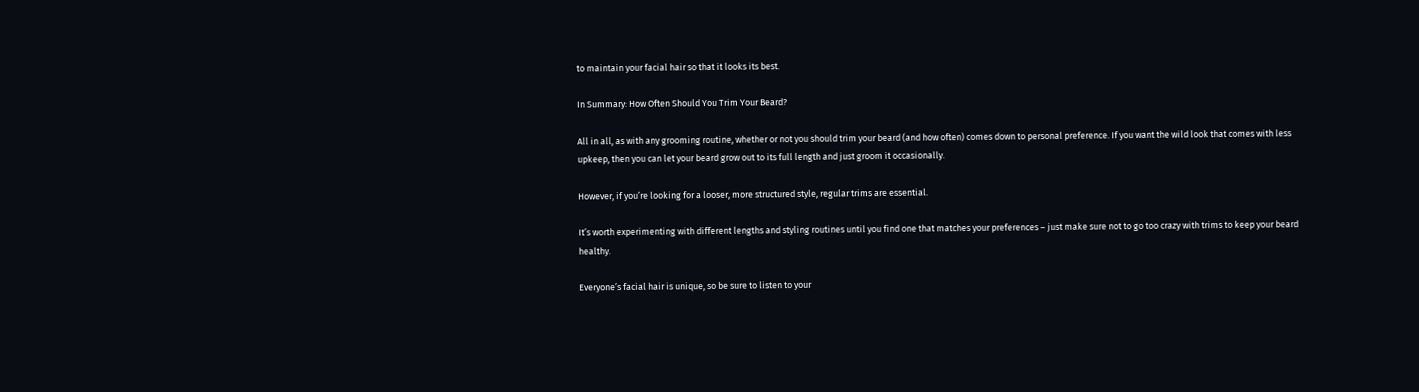to maintain your facial hair so that it looks its best.

In Summary: How Often Should You Trim Your Beard?

All in all, as with any grooming routine, whether or not you should trim your beard (and how often) comes down to personal preference. If you want the wild look that comes with less upkeep, then you can let your beard grow out to its full length and just groom it occasionally.

However, if you’re looking for a looser, more structured style, regular trims are essential.

It’s worth experimenting with different lengths and styling routines until you find one that matches your preferences – just make sure not to go too crazy with trims to keep your beard healthy.

Everyone’s facial hair is unique, so be sure to listen to your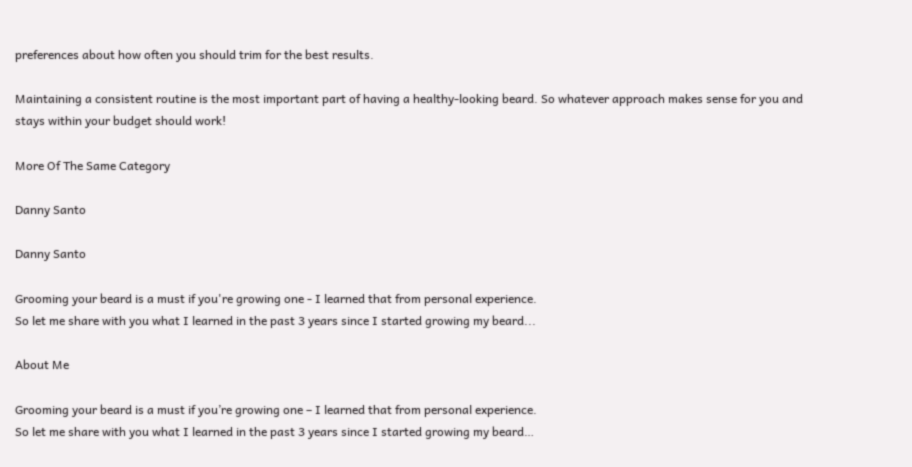preferences about how often you should trim for the best results.

Maintaining a consistent routine is the most important part of having a healthy-looking beard. So whatever approach makes sense for you and stays within your budget should work!

More Of The Same Category

Danny Santo

Danny Santo

Grooming your beard is a must if you're growing one - I learned that from personal experience.
So let me share with you what I learned in the past 3 years since I started growing my beard...

About Me

Grooming your beard is a must if you’re growing one – I learned that from personal experience.
So let me share with you what I learned in the past 3 years since I started growing my beard…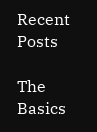Recent Posts

The Basics